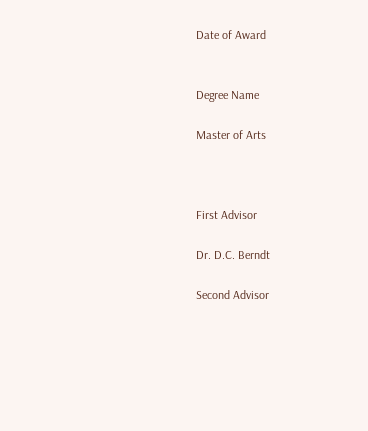Date of Award


Degree Name

Master of Arts



First Advisor

Dr. D.C. Berndt

Second Advisor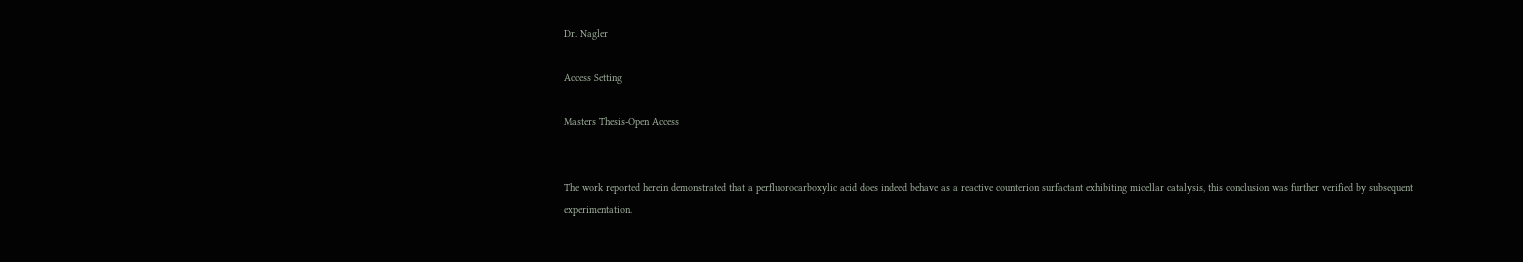Dr. Nagler

Access Setting

Masters Thesis-Open Access


The work reported herein demonstrated that a perfluorocarboxylic acid does indeed behave as a reactive counterion surfactant exhibiting micellar catalysis, this conclusion was further verified by subsequent experimentation.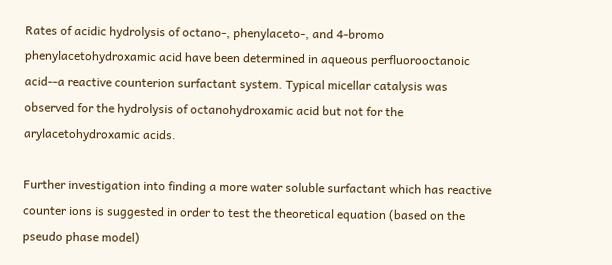Rates of acidic hydrolysis of octano-, phenylaceto-, and 4-bromo phenylacetohydroxamic acid have been determined in aqueous perfluorooctanoic acid--a reactive counterion surfactant system. Typical micellar catalysis was observed for the hydrolysis of octanohydroxamic acid but not for the arylacetohydroxamic acids.

Further investigation into finding a more water soluble surfactant which has reactive counter ions is suggested in order to test the theoretical equation (based on the pseudo phase model)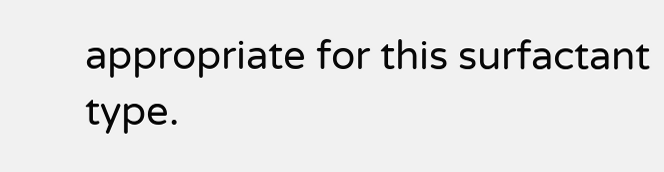appropriate for this surfactant type.